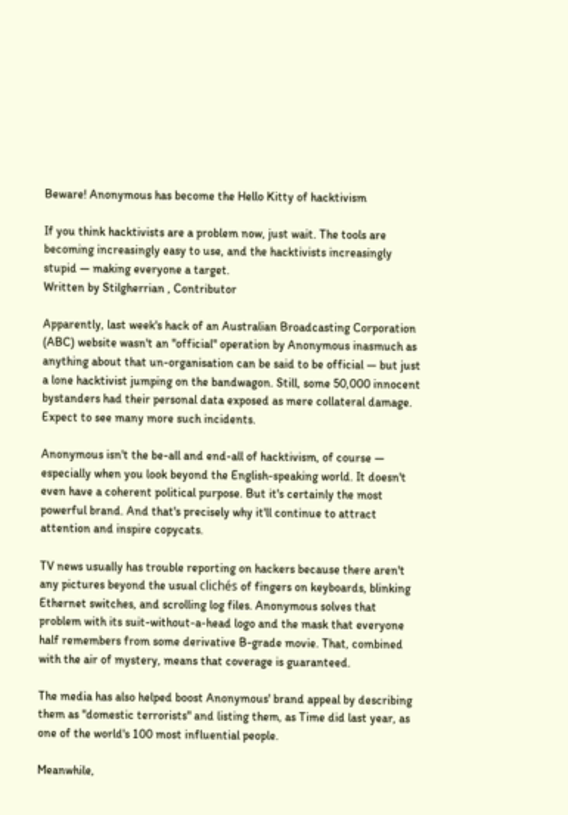Beware! Anonymous has become the Hello Kitty of hacktivism

If you think hacktivists are a problem now, just wait. The tools are becoming increasingly easy to use, and the hacktivists increasingly stupid — making everyone a target.
Written by Stilgherrian , Contributor

Apparently, last week's hack of an Australian Broadcasting Corporation (ABC) website wasn't an "official" operation by Anonymous inasmuch as anything about that un-organisation can be said to be official — but just a lone hacktivist jumping on the bandwagon. Still, some 50,000 innocent bystanders had their personal data exposed as mere collateral damage. Expect to see many more such incidents.

Anonymous isn't the be-all and end-all of hacktivism, of course — especially when you look beyond the English-speaking world. It doesn't even have a coherent political purpose. But it's certainly the most powerful brand. And that's precisely why it'll continue to attract attention and inspire copycats.

TV news usually has trouble reporting on hackers because there aren't any pictures beyond the usual clichés of fingers on keyboards, blinking Ethernet switches, and scrolling log files. Anonymous solves that problem with its suit-without-a-head logo and the mask that everyone half remembers from some derivative B-grade movie. That, combined with the air of mystery, means that coverage is guaranteed.

The media has also helped boost Anonymous' brand appeal by describing them as "domestic terrorists" and listing them, as Time did last year, as one of the world's 100 most influential people.

Meanwhile,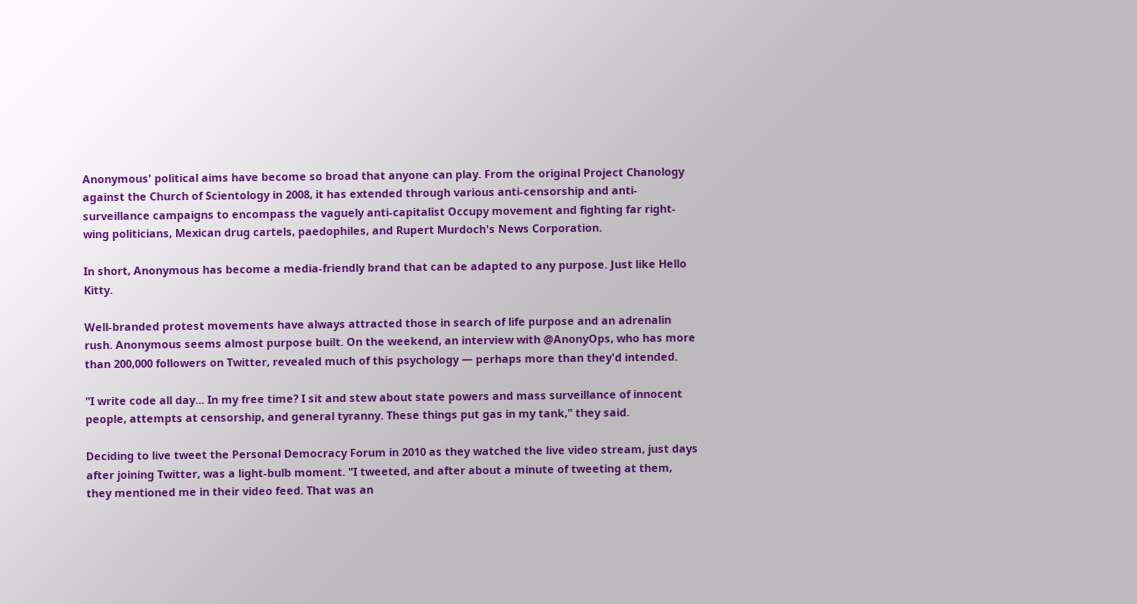Anonymous' political aims have become so broad that anyone can play. From the original Project Chanology against the Church of Scientology in 2008, it has extended through various anti-censorship and anti-surveillance campaigns to encompass the vaguely anti-capitalist Occupy movement and fighting far right-wing politicians, Mexican drug cartels, paedophiles, and Rupert Murdoch's News Corporation.

In short, Anonymous has become a media-friendly brand that can be adapted to any purpose. Just like Hello Kitty.

Well-branded protest movements have always attracted those in search of life purpose and an adrenalin rush. Anonymous seems almost purpose built. On the weekend, an interview with @AnonyOps, who has more than 200,000 followers on Twitter, revealed much of this psychology — perhaps more than they'd intended.

"I write code all day... In my free time? I sit and stew about state powers and mass surveillance of innocent people, attempts at censorship, and general tyranny. These things put gas in my tank," they said.

Deciding to live tweet the Personal Democracy Forum in 2010 as they watched the live video stream, just days after joining Twitter, was a light-bulb moment. "I tweeted, and after about a minute of tweeting at them, they mentioned me in their video feed. That was an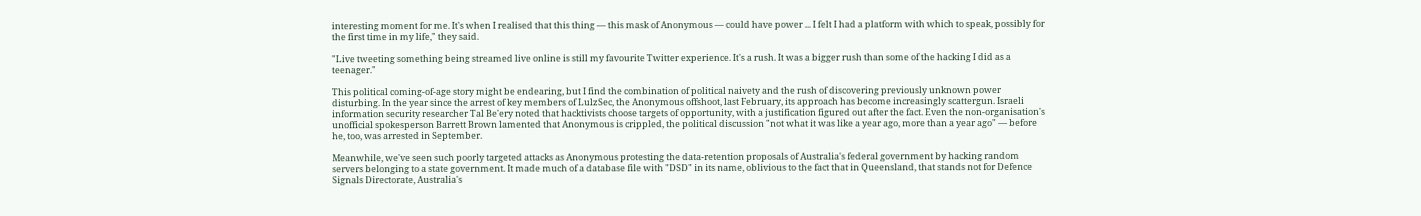interesting moment for me. It's when I realised that this thing — this mask of Anonymous — could have power ... I felt I had a platform with which to speak, possibly for the first time in my life," they said.

"Live tweeting something being streamed live online is still my favourite Twitter experience. It's a rush. It was a bigger rush than some of the hacking I did as a teenager."

This political coming-of-age story might be endearing, but I find the combination of political naivety and the rush of discovering previously unknown power disturbing. In the year since the arrest of key members of LulzSec, the Anonymous offshoot, last February, its approach has become increasingly scattergun. Israeli information security researcher Tal Be'ery noted that hacktivists choose targets of opportunity, with a justification figured out after the fact. Even the non-organisation's unofficial spokesperson Barrett Brown lamented that Anonymous is crippled, the political discussion "not what it was like a year ago, more than a year ago" — before he, too, was arrested in September.

Meanwhile, we've seen such poorly targeted attacks as Anonymous protesting the data-retention proposals of Australia's federal government by hacking random servers belonging to a state government. It made much of a database file with "DSD" in its name, oblivious to the fact that in Queensland, that stands not for Defence Signals Directorate, Australia's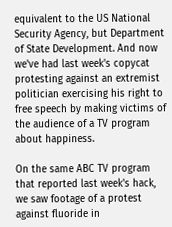equivalent to the US National Security Agency, but Department of State Development. And now we've had last week's copycat protesting against an extremist politician exercising his right to free speech by making victims of the audience of a TV program about happiness.

On the same ABC TV program that reported last week's hack, we saw footage of a protest against fluoride in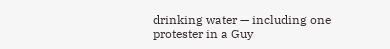drinking water — including one protester in a Guy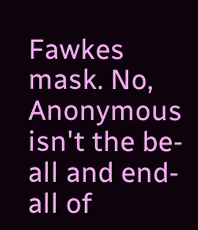Fawkes mask. No, Anonymous isn't the be-all and end-all of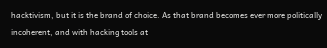hacktivism, but it is the brand of choice. As that brand becomes ever more politically incoherent, and with hacking tools at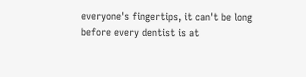everyone's fingertips, it can't be long before every dentist is at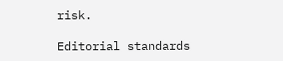risk.

Editorial standards